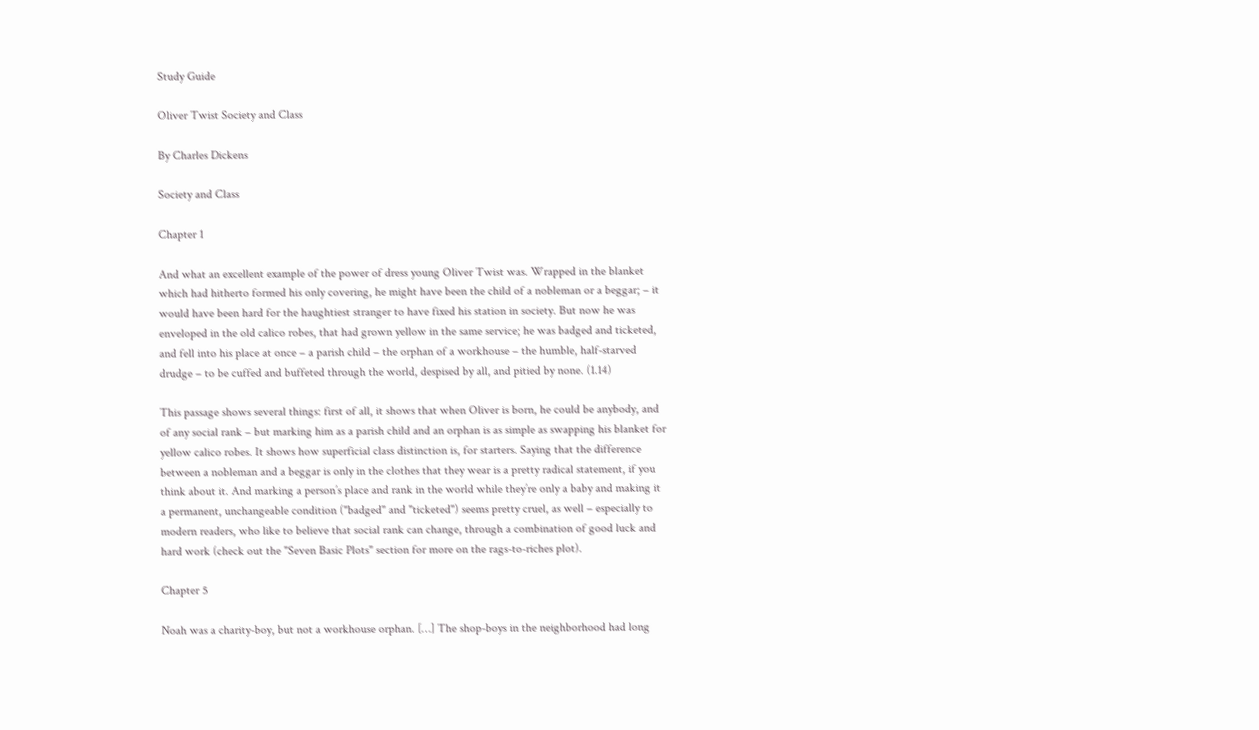Study Guide

Oliver Twist Society and Class

By Charles Dickens

Society and Class

Chapter 1

And what an excellent example of the power of dress young Oliver Twist was. Wrapped in the blanket which had hitherto formed his only covering, he might have been the child of a nobleman or a beggar; – it would have been hard for the haughtiest stranger to have fixed his station in society. But now he was enveloped in the old calico robes, that had grown yellow in the same service; he was badged and ticketed, and fell into his place at once – a parish child – the orphan of a workhouse – the humble, half-starved drudge – to be cuffed and buffeted through the world, despised by all, and pitied by none. (1.14)

This passage shows several things: first of all, it shows that when Oliver is born, he could be anybody, and of any social rank – but marking him as a parish child and an orphan is as simple as swapping his blanket for yellow calico robes. It shows how superficial class distinction is, for starters. Saying that the difference between a nobleman and a beggar is only in the clothes that they wear is a pretty radical statement, if you think about it. And marking a person’s place and rank in the world while they’re only a baby and making it a permanent, unchangeable condition ("badged" and "ticketed") seems pretty cruel, as well – especially to modern readers, who like to believe that social rank can change, through a combination of good luck and hard work (check out the "Seven Basic Plots" section for more on the rags-to-riches plot).

Chapter 5

Noah was a charity-boy, but not a workhouse orphan. […] The shop-boys in the neighborhood had long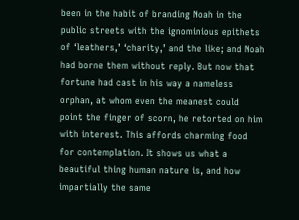been in the habit of branding Noah in the public streets with the ignominious epithets of ‘leathers,’ ‘charity,’ and the like; and Noah had borne them without reply. But now that fortune had cast in his way a nameless orphan, at whom even the meanest could point the finger of scorn, he retorted on him with interest. This affords charming food for contemplation. It shows us what a beautiful thing human nature is, and how impartially the same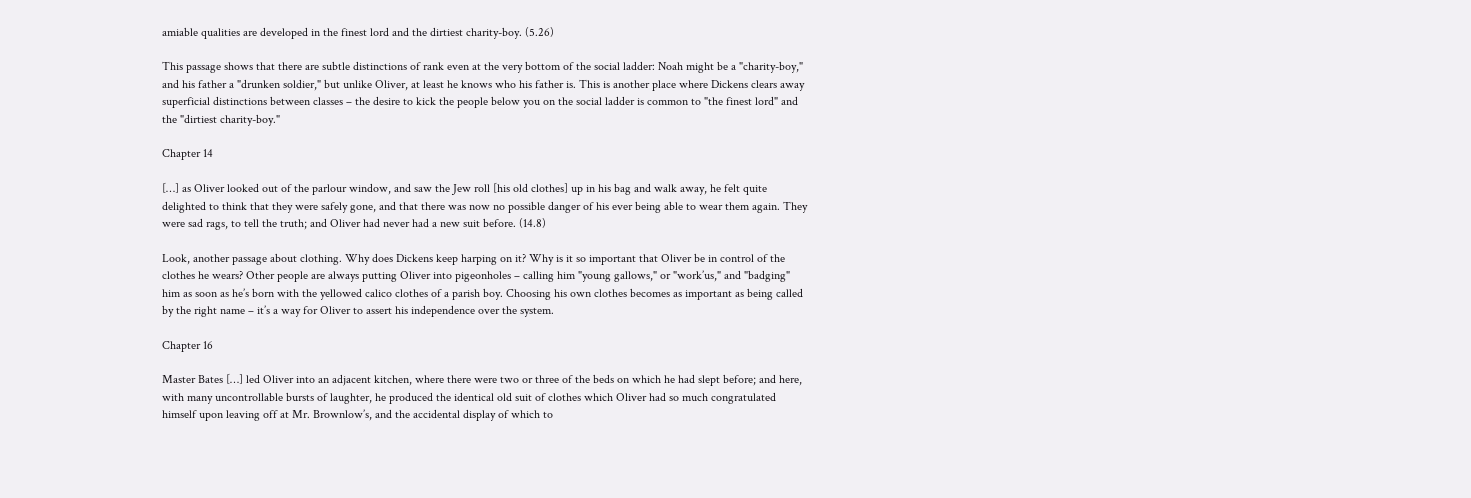amiable qualities are developed in the finest lord and the dirtiest charity-boy. (5.26)

This passage shows that there are subtle distinctions of rank even at the very bottom of the social ladder: Noah might be a "charity-boy," and his father a "drunken soldier," but unlike Oliver, at least he knows who his father is. This is another place where Dickens clears away superficial distinctions between classes – the desire to kick the people below you on the social ladder is common to "the finest lord" and the "dirtiest charity-boy."

Chapter 14

[…] as Oliver looked out of the parlour window, and saw the Jew roll [his old clothes] up in his bag and walk away, he felt quite delighted to think that they were safely gone, and that there was now no possible danger of his ever being able to wear them again. They were sad rags, to tell the truth; and Oliver had never had a new suit before. (14.8)

Look, another passage about clothing. Why does Dickens keep harping on it? Why is it so important that Oliver be in control of the clothes he wears? Other people are always putting Oliver into pigeonholes – calling him "young gallows," or "work’us," and "badging" him as soon as he’s born with the yellowed calico clothes of a parish boy. Choosing his own clothes becomes as important as being called by the right name – it’s a way for Oliver to assert his independence over the system.

Chapter 16

Master Bates […] led Oliver into an adjacent kitchen, where there were two or three of the beds on which he had slept before; and here, with many uncontrollable bursts of laughter, he produced the identical old suit of clothes which Oliver had so much congratulated himself upon leaving off at Mr. Brownlow’s, and the accidental display of which to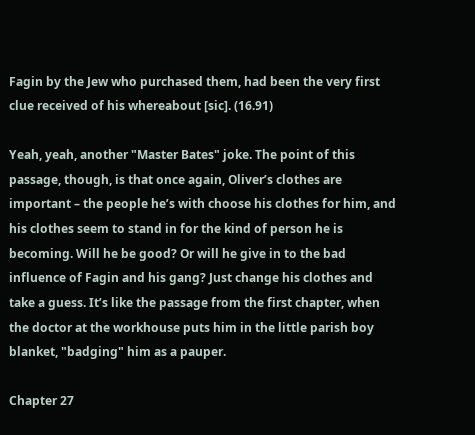Fagin by the Jew who purchased them, had been the very first clue received of his whereabout [sic]. (16.91)

Yeah, yeah, another "Master Bates" joke. The point of this passage, though, is that once again, Oliver’s clothes are important – the people he’s with choose his clothes for him, and his clothes seem to stand in for the kind of person he is becoming. Will he be good? Or will he give in to the bad influence of Fagin and his gang? Just change his clothes and take a guess. It’s like the passage from the first chapter, when the doctor at the workhouse puts him in the little parish boy blanket, "badging" him as a pauper.

Chapter 27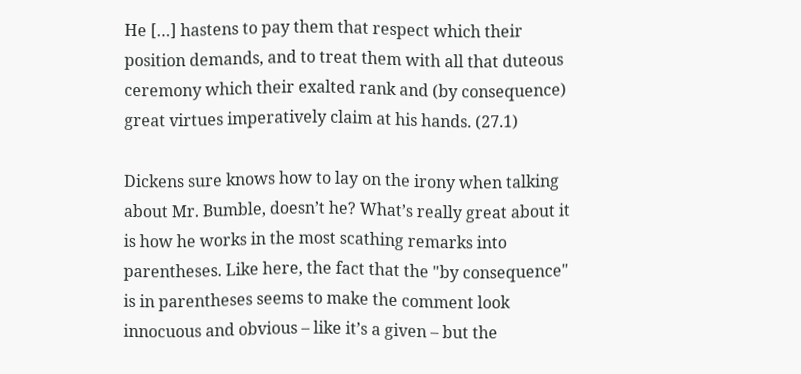He […] hastens to pay them that respect which their position demands, and to treat them with all that duteous ceremony which their exalted rank and (by consequence) great virtues imperatively claim at his hands. (27.1)

Dickens sure knows how to lay on the irony when talking about Mr. Bumble, doesn’t he? What’s really great about it is how he works in the most scathing remarks into parentheses. Like here, the fact that the "by consequence" is in parentheses seems to make the comment look innocuous and obvious – like it’s a given – but the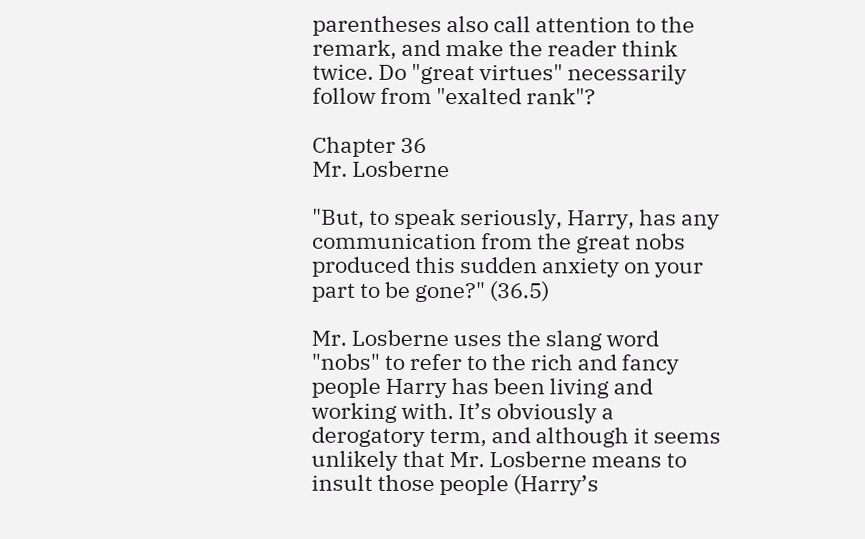parentheses also call attention to the remark, and make the reader think twice. Do "great virtues" necessarily follow from "exalted rank"?

Chapter 36
Mr. Losberne

"But, to speak seriously, Harry, has any communication from the great nobs produced this sudden anxiety on your part to be gone?" (36.5)

Mr. Losberne uses the slang word "nobs" to refer to the rich and fancy people Harry has been living and working with. It’s obviously a derogatory term, and although it seems unlikely that Mr. Losberne means to insult those people (Harry’s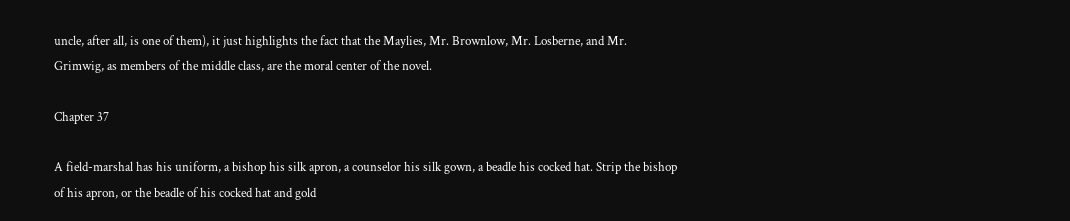uncle, after all, is one of them), it just highlights the fact that the Maylies, Mr. Brownlow, Mr. Losberne, and Mr. Grimwig, as members of the middle class, are the moral center of the novel.

Chapter 37

A field-marshal has his uniform, a bishop his silk apron, a counselor his silk gown, a beadle his cocked hat. Strip the bishop of his apron, or the beadle of his cocked hat and gold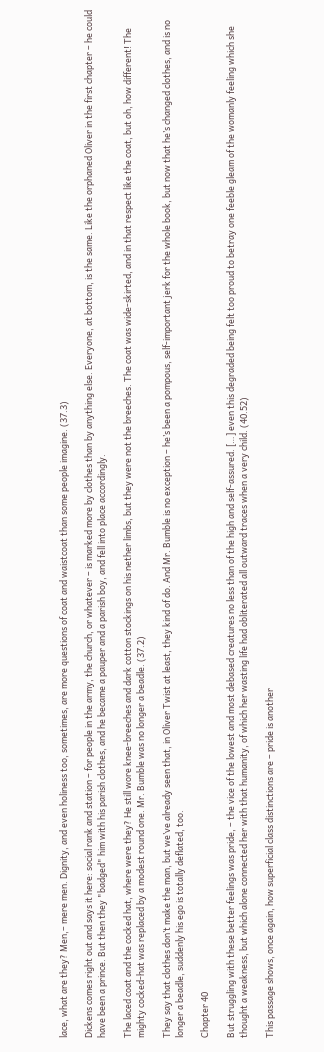lace, what are they? Men,– mere men. Dignity, and even holiness too, sometimes, are more questions of coat and waistcoat than some people imagine. (37.3)

Dickens comes right out and says it here: social rank and station – for people in the army, the church, or whatever – is marked more by clothes than by anything else. Everyone, at bottom, is the same. Like the orphaned Oliver in the first chapter – he could have been a prince. But then they "badged" him with his parish clothes, and he became a pauper and a parish boy, and fell into place accordingly.

The laced coat and the cocked hat, where were they? He still wore knee-breeches and dark cotton stockings on his nether limbs, but they were not the breeches. The coat was wide-skirted, and in that respect like the coat, but oh, how different! The mighty cocked-hat was replaced by a modest round one. Mr. Bumble was no longer a beadle. (37.2)

They say that clothes don’t make the man, but we’ve already seen that, in Oliver Twist at least, they kind of do. And Mr. Bumble is no exception – he’s been a pompous, self-important jerk for the whole book, but now that he’s changed clothes, and is no longer a beadle, suddenly his ego is totally deflated, too.

Chapter 40

But struggling with these better feelings was pride, – the vice of the lowest and most debased creatures no less than of the high and self-assured. […] even this degraded being felt too proud to betray one feeble gleam of the womanly feeling which she thought a weakness, but which alone connected her with that humanity, of which her wasting life had obliterated all outward traces when a very child. (40.52)

This passage shows, once again, how superficial class distinctions are – pride is another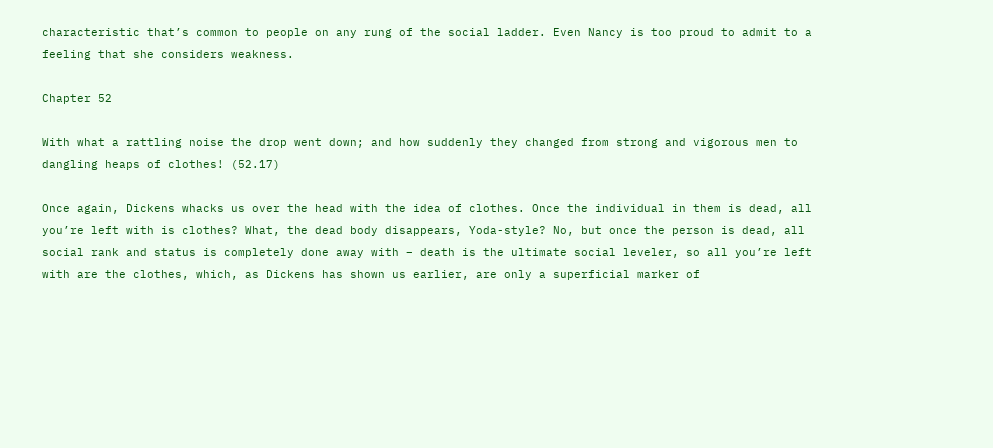characteristic that’s common to people on any rung of the social ladder. Even Nancy is too proud to admit to a feeling that she considers weakness.

Chapter 52

With what a rattling noise the drop went down; and how suddenly they changed from strong and vigorous men to dangling heaps of clothes! (52.17)

Once again, Dickens whacks us over the head with the idea of clothes. Once the individual in them is dead, all you’re left with is clothes? What, the dead body disappears, Yoda-style? No, but once the person is dead, all social rank and status is completely done away with – death is the ultimate social leveler, so all you’re left with are the clothes, which, as Dickens has shown us earlier, are only a superficial marker of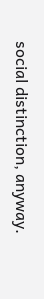social distinction, anyway.